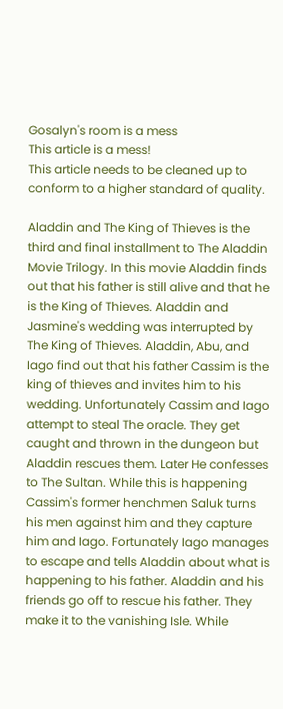Gosalyn's room is a mess
This article is a mess!
This article needs to be cleaned up to conform to a higher standard of quality.

Aladdin and The King of Thieves is the third and final installment to The Aladdin Movie Trilogy. In this movie Aladdin finds out that his father is still alive and that he is the King of Thieves. Aladdin and Jasmine's wedding was interrupted by The King of Thieves. Aladdin, Abu, and Iago find out that his father Cassim is the king of thieves and invites him to his wedding. Unfortunately Cassim and Iago attempt to steal The oracle. They get caught and thrown in the dungeon but Aladdin rescues them. Later He confesses to The Sultan. While this is happening Cassim's former henchmen Saluk turns his men against him and they capture him and Iago. Fortunately Iago manages to escape and tells Aladdin about what is happening to his father. Aladdin and his friends go off to rescue his father. They make it to the vanishing Isle. While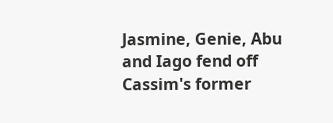Jasmine, Genie, Abu and Iago fend off Cassim's former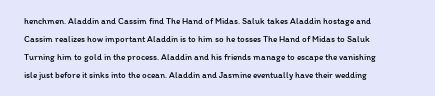henchmen. Aladdin and Cassim find The Hand of Midas. Saluk takes Aladdin hostage and Cassim realizes how important Aladdin is to him so he tosses The Hand of Midas to Saluk Turning him to gold in the process. Aladdin and his friends manage to escape the vanishing isle just before it sinks into the ocean. Aladdin and Jasmine eventually have their wedding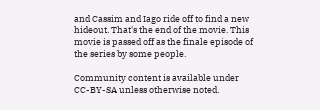and Cassim and Iago ride off to find a new hideout. That's the end of the movie. This movie is passed off as the finale episode of the series by some people.

Community content is available under CC-BY-SA unless otherwise noted.